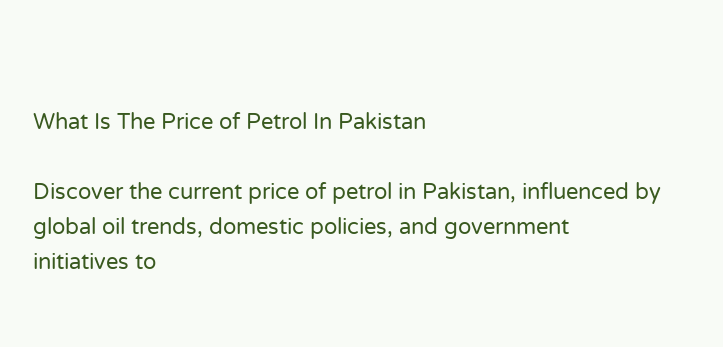What Is The Price of Petrol In Pakistan

Discover the current price of petrol in Pakistan, influenced by global oil trends, domestic policies, and government initiatives to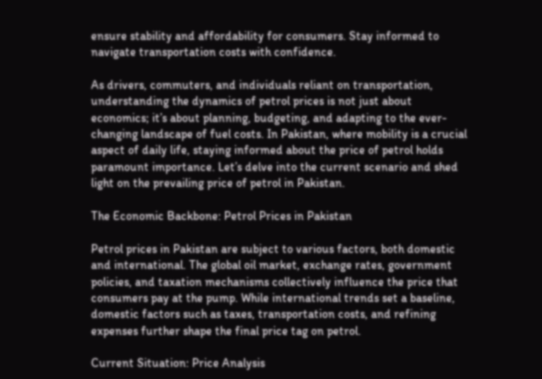ensure stability and affordability for consumers. Stay informed to navigate transportation costs with confidence.

As drivers, commuters, and individuals reliant on transportation, understanding the dynamics of petrol prices is not just about economics; it’s about planning, budgeting, and adapting to the ever-changing landscape of fuel costs. In Pakistan, where mobility is a crucial aspect of daily life, staying informed about the price of petrol holds paramount importance. Let’s delve into the current scenario and shed light on the prevailing price of petrol in Pakistan.

The Economic Backbone: Petrol Prices in Pakistan

Petrol prices in Pakistan are subject to various factors, both domestic and international. The global oil market, exchange rates, government policies, and taxation mechanisms collectively influence the price that consumers pay at the pump. While international trends set a baseline, domestic factors such as taxes, transportation costs, and refining expenses further shape the final price tag on petrol.

Current Situation: Price Analysis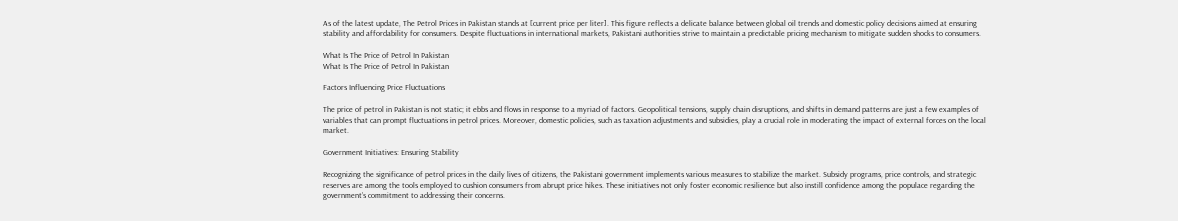As of the latest update, The Petrol Prices in Pakistan stands at [current price per liter]. This figure reflects a delicate balance between global oil trends and domestic policy decisions aimed at ensuring stability and affordability for consumers. Despite fluctuations in international markets, Pakistani authorities strive to maintain a predictable pricing mechanism to mitigate sudden shocks to consumers.

What Is The Price of Petrol In Pakistan
What Is The Price of Petrol In Pakistan

Factors Influencing Price Fluctuations

The price of petrol in Pakistan is not static; it ebbs and flows in response to a myriad of factors. Geopolitical tensions, supply chain disruptions, and shifts in demand patterns are just a few examples of variables that can prompt fluctuations in petrol prices. Moreover, domestic policies, such as taxation adjustments and subsidies, play a crucial role in moderating the impact of external forces on the local market.

Government Initiatives: Ensuring Stability

Recognizing the significance of petrol prices in the daily lives of citizens, the Pakistani government implements various measures to stabilize the market. Subsidy programs, price controls, and strategic reserves are among the tools employed to cushion consumers from abrupt price hikes. These initiatives not only foster economic resilience but also instill confidence among the populace regarding the government’s commitment to addressing their concerns.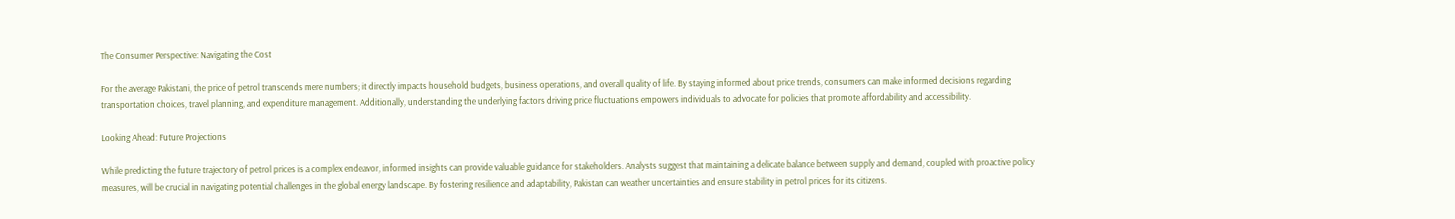The Consumer Perspective: Navigating the Cost

For the average Pakistani, the price of petrol transcends mere numbers; it directly impacts household budgets, business operations, and overall quality of life. By staying informed about price trends, consumers can make informed decisions regarding transportation choices, travel planning, and expenditure management. Additionally, understanding the underlying factors driving price fluctuations empowers individuals to advocate for policies that promote affordability and accessibility.

Looking Ahead: Future Projections

While predicting the future trajectory of petrol prices is a complex endeavor, informed insights can provide valuable guidance for stakeholders. Analysts suggest that maintaining a delicate balance between supply and demand, coupled with proactive policy measures, will be crucial in navigating potential challenges in the global energy landscape. By fostering resilience and adaptability, Pakistan can weather uncertainties and ensure stability in petrol prices for its citizens.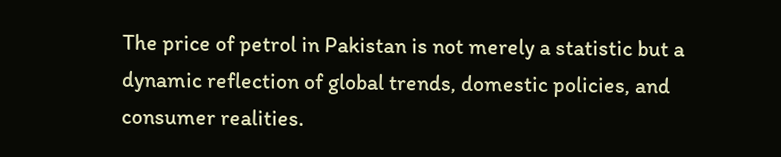The price of petrol in Pakistan is not merely a statistic but a dynamic reflection of global trends, domestic policies, and consumer realities.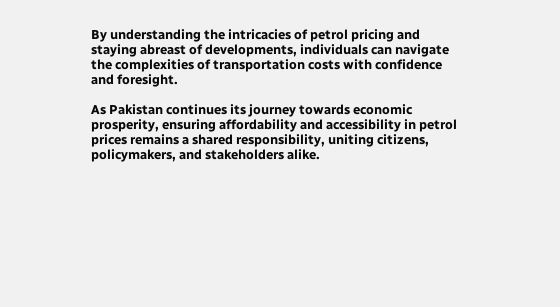By understanding the intricacies of petrol pricing and staying abreast of developments, individuals can navigate the complexities of transportation costs with confidence and foresight.

As Pakistan continues its journey towards economic prosperity, ensuring affordability and accessibility in petrol prices remains a shared responsibility, uniting citizens, policymakers, and stakeholders alike.